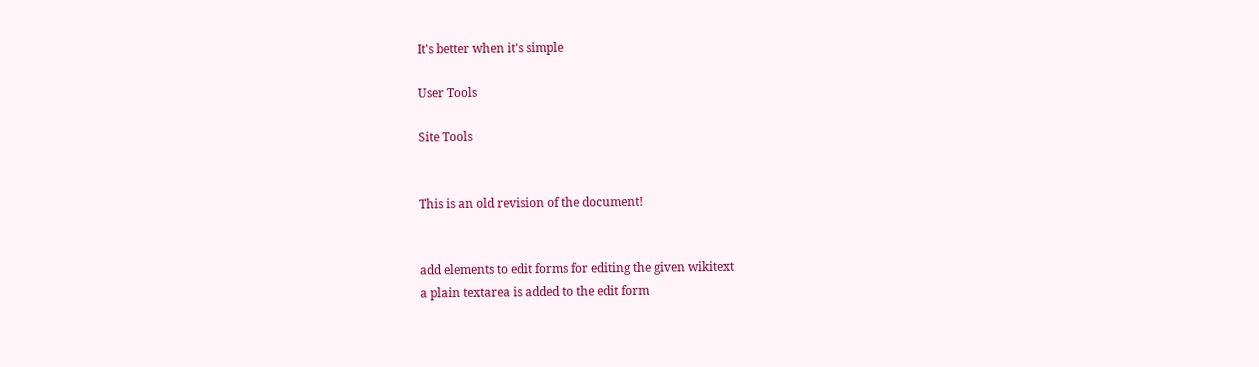It's better when it's simple

User Tools

Site Tools


This is an old revision of the document!


add elements to edit forms for editing the given wikitext
a plain textarea is added to the edit form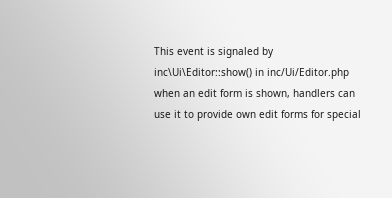This event is signaled by inc\Ui\Editor::show() in inc/Ui/Editor.php when an edit form is shown, handlers can use it to provide own edit forms for special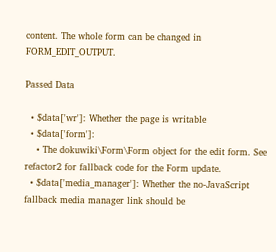content. The whole form can be changed in FORM_EDIT_OUTPUT.

Passed Data

  • $data['wr']: Whether the page is writable
  • $data['form']:
    • The dokuwiki\Form\Form object for the edit form. See refactor2 for fallback code for the Form update.
  • $data['media_manager']: Whether the no-JavaScript fallback media manager link should be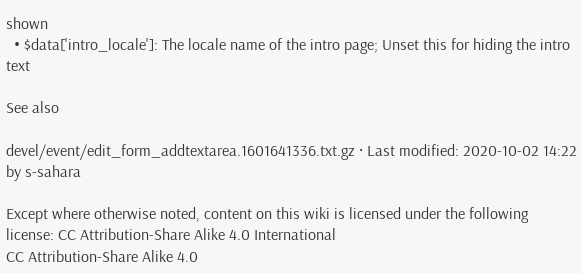shown
  • $data['intro_locale']: The locale name of the intro page; Unset this for hiding the intro text

See also

devel/event/edit_form_addtextarea.1601641336.txt.gz · Last modified: 2020-10-02 14:22 by s-sahara

Except where otherwise noted, content on this wiki is licensed under the following license: CC Attribution-Share Alike 4.0 International
CC Attribution-Share Alike 4.0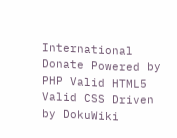International Donate Powered by PHP Valid HTML5 Valid CSS Driven by DokuWiki